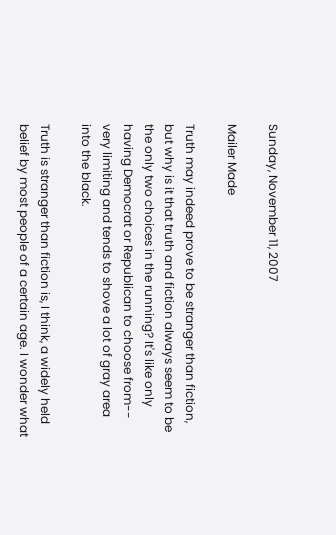Sunday, November 11, 2007

Mailer Made

Truth may indeed prove to be stranger than fiction, but why is it that truth and fiction always seem to be the only two choices in the running? It's like only having Democrat or Republican to choose from-- very limiting and tends to shove a lot of gray area into the black.

Truth is stranger than fiction is, I think, a widely held belief by most people of a certain age. I wonder what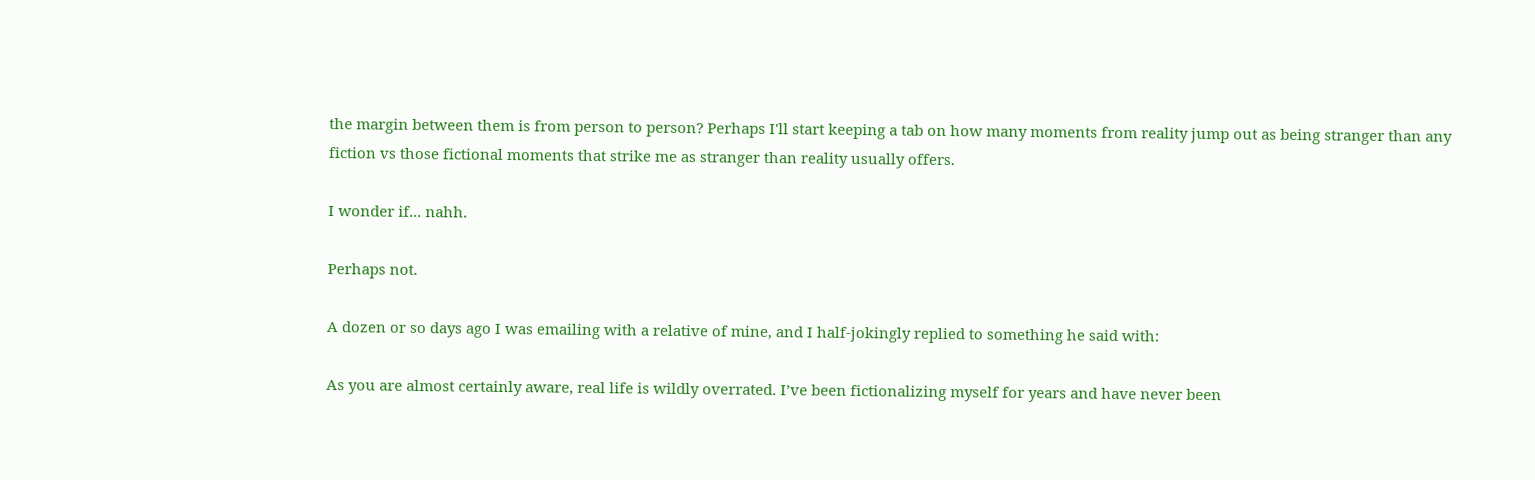the margin between them is from person to person? Perhaps I'll start keeping a tab on how many moments from reality jump out as being stranger than any fiction vs those fictional moments that strike me as stranger than reality usually offers.

I wonder if... nahh.

Perhaps not.

A dozen or so days ago I was emailing with a relative of mine, and I half-jokingly replied to something he said with:

As you are almost certainly aware, real life is wildly overrated. I’ve been fictionalizing myself for years and have never been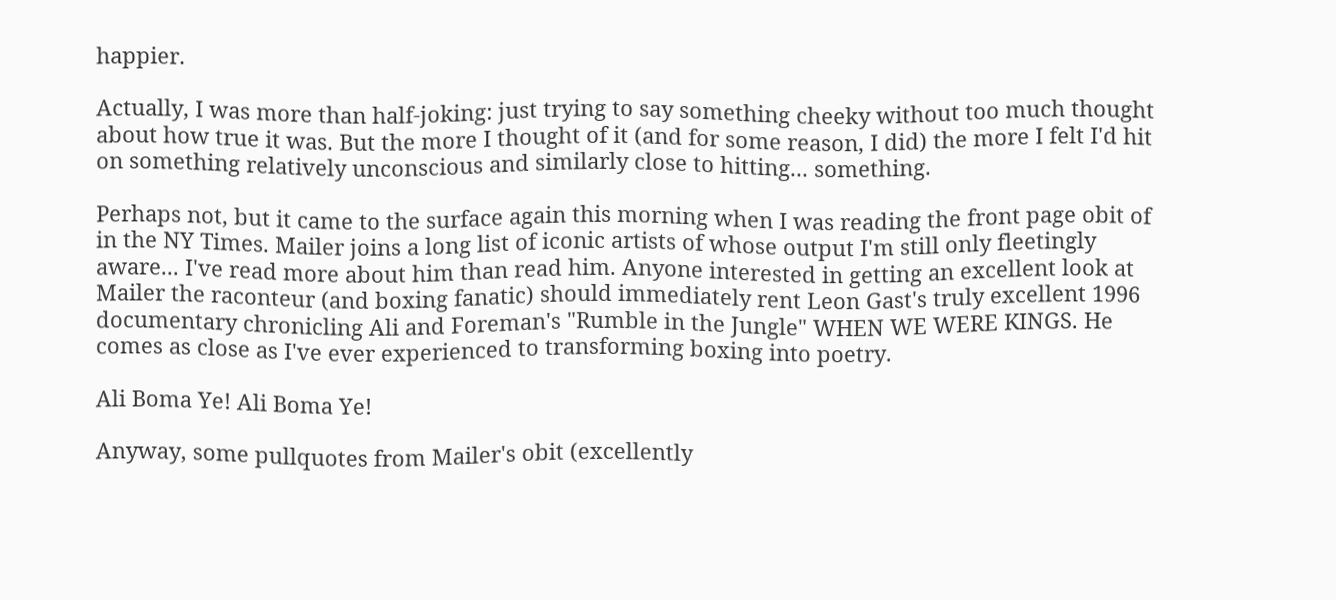happier.

Actually, I was more than half-joking: just trying to say something cheeky without too much thought about how true it was. But the more I thought of it (and for some reason, I did) the more I felt I'd hit on something relatively unconscious and similarly close to hitting... something.

Perhaps not, but it came to the surface again this morning when I was reading the front page obit of in the NY Times. Mailer joins a long list of iconic artists of whose output I'm still only fleetingly aware... I've read more about him than read him. Anyone interested in getting an excellent look at Mailer the raconteur (and boxing fanatic) should immediately rent Leon Gast's truly excellent 1996 documentary chronicling Ali and Foreman's "Rumble in the Jungle" WHEN WE WERE KINGS. He comes as close as I've ever experienced to transforming boxing into poetry.

Ali Boma Ye! Ali Boma Ye!

Anyway, some pullquotes from Mailer's obit (excellently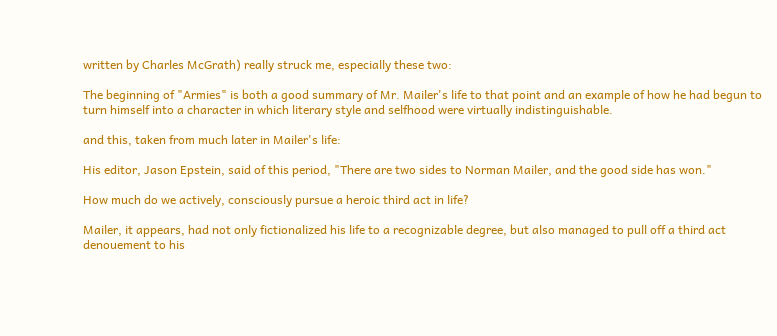written by Charles McGrath) really struck me, especially these two:

The beginning of "Armies" is both a good summary of Mr. Mailer's life to that point and an example of how he had begun to turn himself into a character in which literary style and selfhood were virtually indistinguishable.

and this, taken from much later in Mailer's life:

His editor, Jason Epstein, said of this period, "There are two sides to Norman Mailer, and the good side has won."

How much do we actively, consciously pursue a heroic third act in life?

Mailer, it appears, had not only fictionalized his life to a recognizable degree, but also managed to pull off a third act denouement to his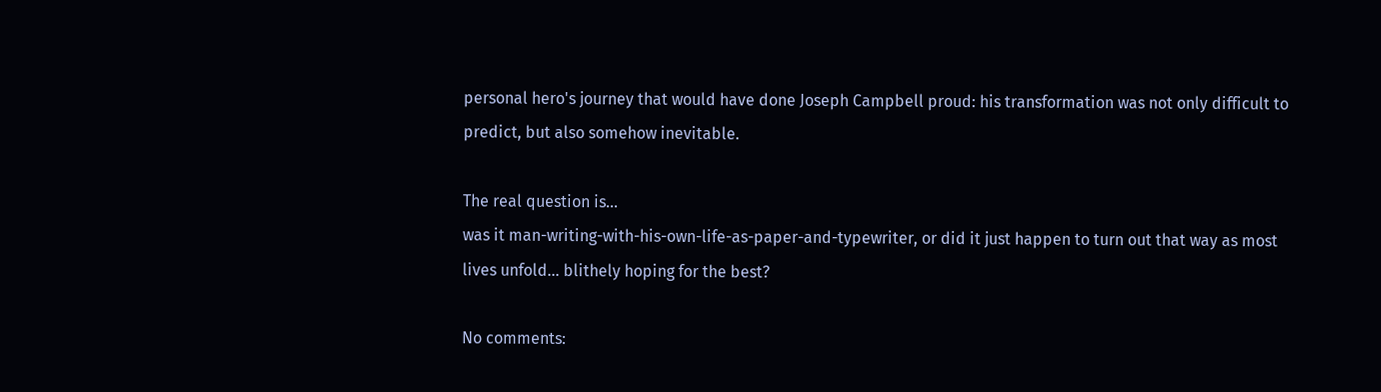personal hero's journey that would have done Joseph Campbell proud: his transformation was not only difficult to predict, but also somehow inevitable.

The real question is...
was it man-writing-with-his-own-life-as-paper-and-typewriter, or did it just happen to turn out that way as most lives unfold... blithely hoping for the best?

No comments: